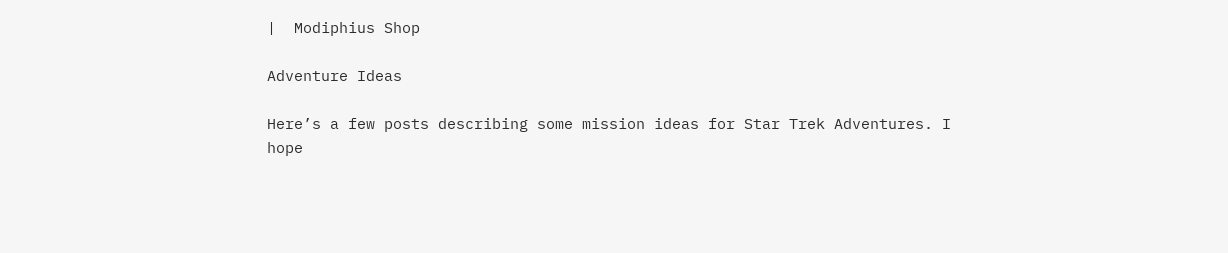|  Modiphius Shop

Adventure Ideas

Here’s a few posts describing some mission ideas for Star Trek Adventures. I hope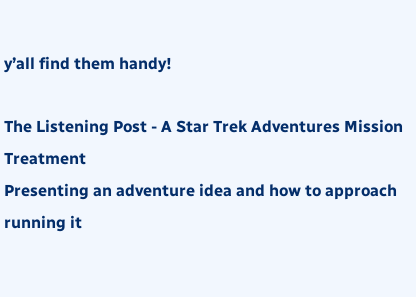y’all find them handy!

The Listening Post - A Star Trek Adventures Mission Treatment
Presenting an adventure idea and how to approach running it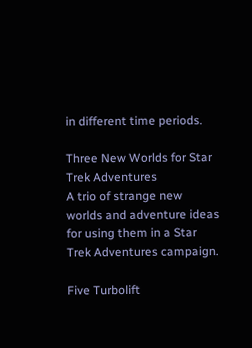in different time periods.

Three New Worlds for Star Trek Adventures
A trio of strange new worlds and adventure ideas for using them in a Star Trek Adventures campaign.

Five Turbolift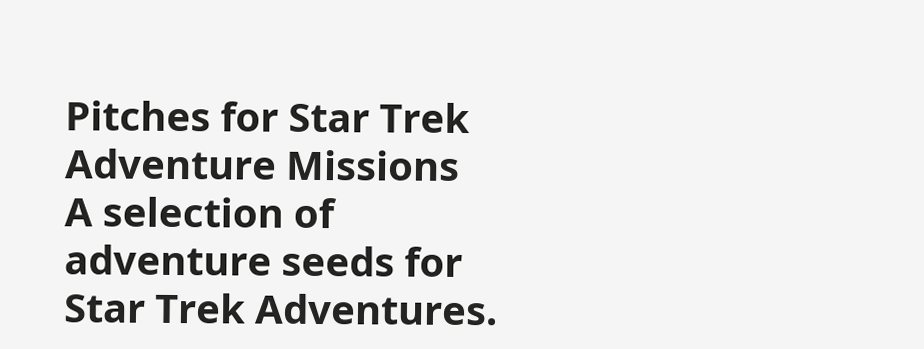Pitches for Star Trek Adventure Missions
A selection of adventure seeds for Star Trek Adventures.